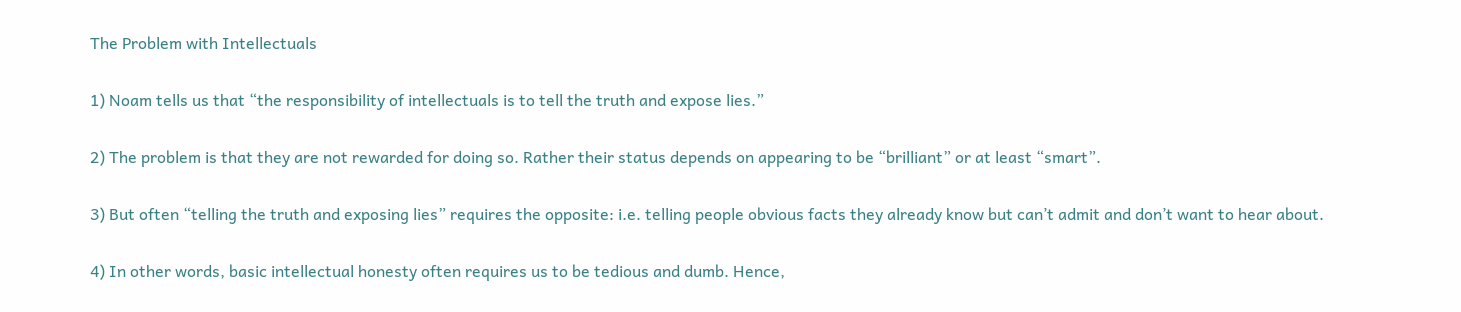The Problem with Intellectuals

1) Noam tells us that “the responsibility of intellectuals is to tell the truth and expose lies.”

2) The problem is that they are not rewarded for doing so. Rather their status depends on appearing to be “brilliant” or at least “smart”.

3) But often “telling the truth and exposing lies” requires the opposite: i.e. telling people obvious facts they already know but can’t admit and don’t want to hear about.

4) In other words, basic intellectual honesty often requires us to be tedious and dumb. Hence,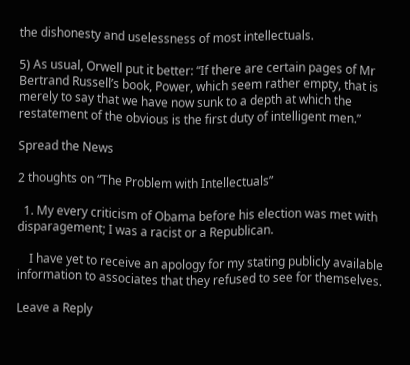the dishonesty and uselessness of most intellectuals.

5) As usual, Orwell put it better: “If there are certain pages of Mr Bertrand Russell’s book, Power, which seem rather empty, that is merely to say that we have now sunk to a depth at which the restatement of the obvious is the first duty of intelligent men.”

Spread the News

2 thoughts on “The Problem with Intellectuals”

  1. My every criticism of Obama before his election was met with disparagement; I was a racist or a Republican.

    I have yet to receive an apology for my stating publicly available information to associates that they refused to see for themselves.

Leave a Reply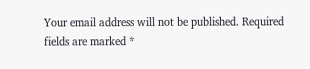Your email address will not be published. Required fields are marked *